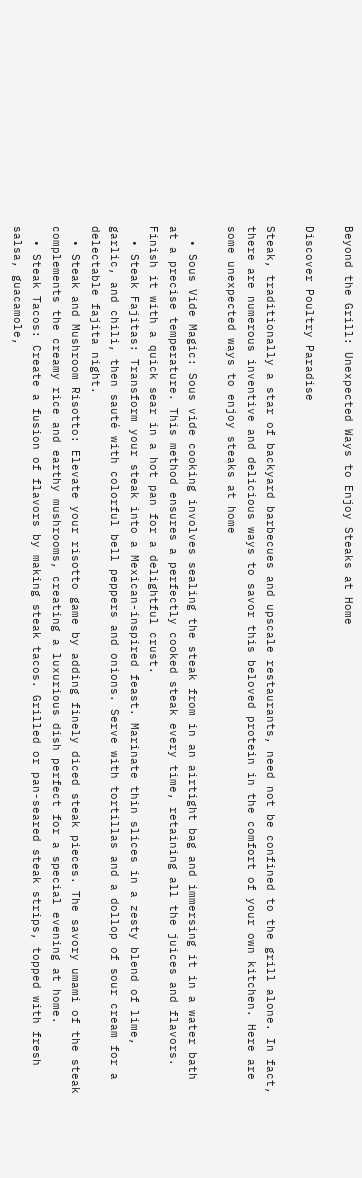Beyond the Grill: Unexpected Ways to Enjoy Steaks at Home

Discover Poultry Paradise

Steak, traditionally a star of backyard barbecues and upscale restaurants, need not be confined to the grill alone. In fact, there are numerous inventive and delicious ways to savor this beloved protein in the comfort of your own kitchen. Here are some unexpected ways to enjoy steaks at home

  • Sous Vide Magic: Sous vide cooking involves sealing the steak from in an airtight bag and immersing it in a water bath at a precise temperature. This method ensures a perfectly cooked steak every time, retaining all the juices and flavors. Finish it with a quick sear in a hot pan for a delightful crust.
  • Steak Fajitas: Transform your steak into a Mexican-inspired feast. Marinate thin slices in a zesty blend of lime, garlic, and chili, then sauté with colorful bell peppers and onions. Serve with tortillas and a dollop of sour cream for a delectable fajita night.
  • Steak and Mushroom Risotto: Elevate your risotto game by adding finely diced steak pieces. The savory umami of the steak complements the creamy rice and earthy mushrooms, creating a luxurious dish perfect for a special evening at home.
  • Steak Tacos: Create a fusion of flavors by making steak tacos. Grilled or pan-seared steak strips, topped with fresh salsa, guacamole,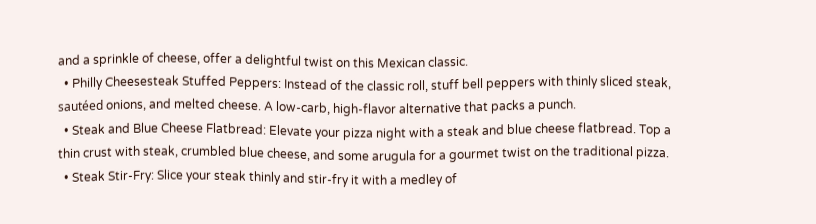and a sprinkle of cheese, offer a delightful twist on this Mexican classic.
  • Philly Cheesesteak Stuffed Peppers: Instead of the classic roll, stuff bell peppers with thinly sliced steak, sautéed onions, and melted cheese. A low-carb, high-flavor alternative that packs a punch.
  • Steak and Blue Cheese Flatbread: Elevate your pizza night with a steak and blue cheese flatbread. Top a thin crust with steak, crumbled blue cheese, and some arugula for a gourmet twist on the traditional pizza.
  • Steak Stir-Fry: Slice your steak thinly and stir-fry it with a medley of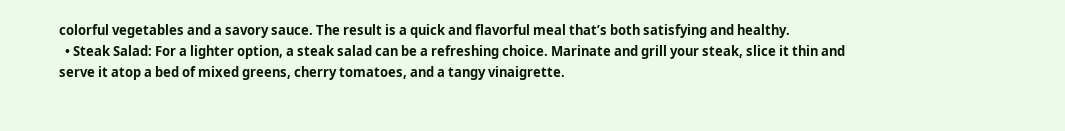colorful vegetables and a savory sauce. The result is a quick and flavorful meal that’s both satisfying and healthy.
  • Steak Salad: For a lighter option, a steak salad can be a refreshing choice. Marinate and grill your steak, slice it thin and serve it atop a bed of mixed greens, cherry tomatoes, and a tangy vinaigrette.